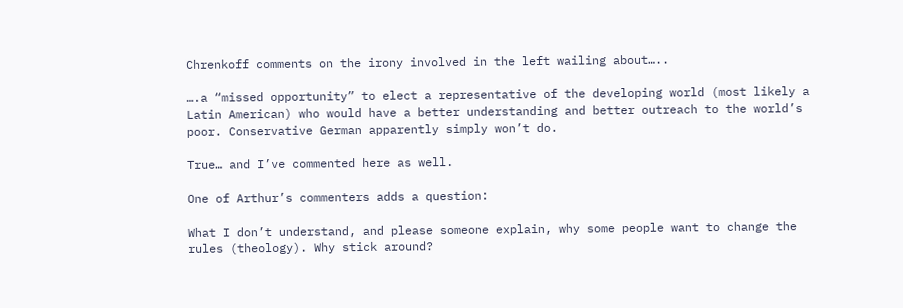Chrenkoff comments on the irony involved in the left wailing about…..

….a “missed opportunity” to elect a representative of the developing world (most likely a Latin American) who would have a better understanding and better outreach to the world’s poor. Conservative German apparently simply won’t do.

True… and I’ve commented here as well.

One of Arthur’s commenters adds a question:

What I don’t understand, and please someone explain, why some people want to change the rules (theology). Why stick around?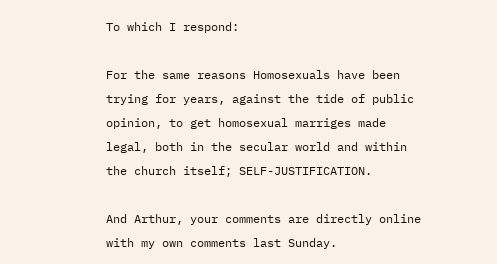To which I respond:

For the same reasons Homosexuals have been trying for years, against the tide of public opinion, to get homosexual marriges made legal, both in the secular world and within the church itself; SELF-JUSTIFICATION.

And Arthur, your comments are directly online with my own comments last Sunday.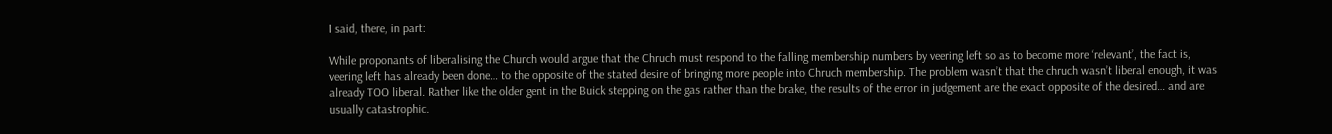I said, there, in part:

While proponants of liberalising the Church would argue that the Chruch must respond to the falling membership numbers by veering left so as to become more ‘relevant’, the fact is, veering left has already been done… to the opposite of the stated desire of bringing more people into Chruch membership. The problem wasn’t that the chruch wasn’t liberal enough, it was already TOO liberal. Rather like the older gent in the Buick stepping on the gas rather than the brake, the results of the error in judgement are the exact opposite of the desired… and are usually catastrophic.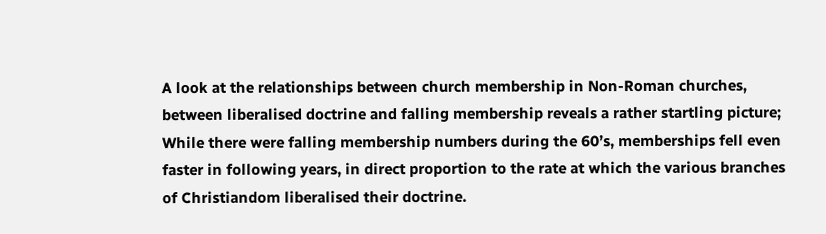A look at the relationships between church membership in Non-Roman churches, between liberalised doctrine and falling membership reveals a rather startling picture; While there were falling membership numbers during the 60’s, memberships fell even faster in following years, in direct proportion to the rate at which the various branches of Christiandom liberalised their doctrine.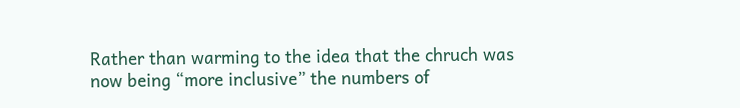Rather than warming to the idea that the chruch was now being “more inclusive” the numbers of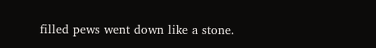filled pews went down like a stone.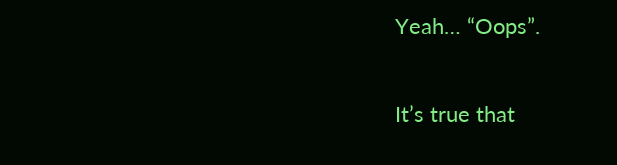Yeah… “Oops”.

It’s true that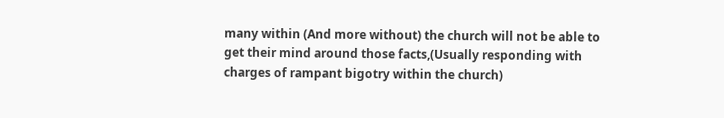many within (And more without) the church will not be able to get their mind around those facts,(Usually responding with charges of rampant bigotry within the church)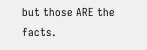but those ARE the facts.